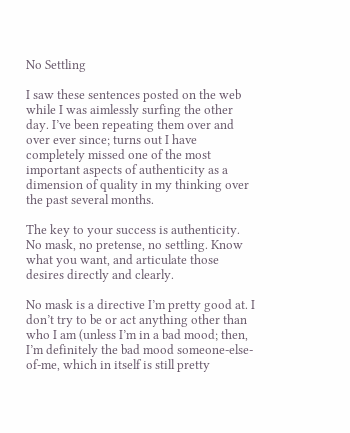No Settling

I saw these sentences posted on the web while I was aimlessly surfing the other day. I’ve been repeating them over and over ever since; turns out I have completely missed one of the most important aspects of authenticity as a dimension of quality in my thinking over the past several months.

The key to your success is authenticity. No mask, no pretense, no settling. Know what you want, and articulate those desires directly and clearly.

No mask is a directive I’m pretty good at. I don’t try to be or act anything other than who I am (unless I’m in a bad mood; then, I’m definitely the bad mood someone-else-of-me, which in itself is still pretty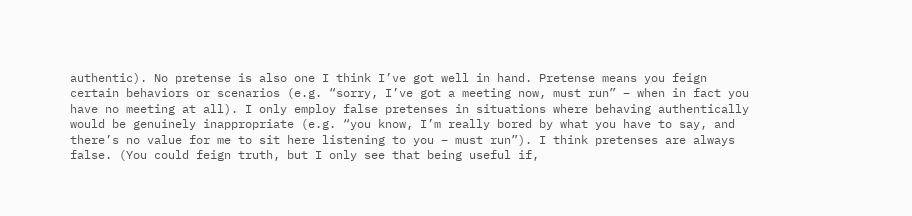authentic). No pretense is also one I think I’ve got well in hand. Pretense means you feign certain behaviors or scenarios (e.g. “sorry, I’ve got a meeting now, must run” – when in fact you have no meeting at all). I only employ false pretenses in situations where behaving authentically would be genuinely inappropriate (e.g. “you know, I’m really bored by what you have to say, and there’s no value for me to sit here listening to you – must run”). I think pretenses are always false. (You could feign truth, but I only see that being useful if,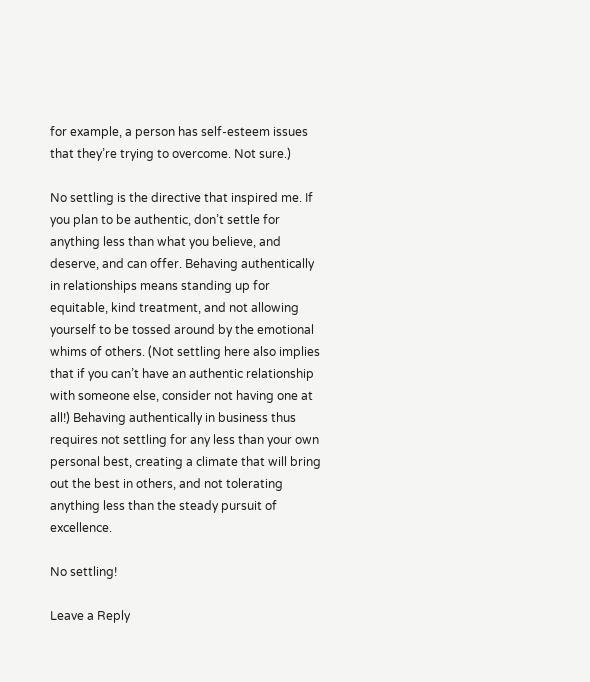for example, a person has self-esteem issues that they’re trying to overcome. Not sure.)

No settling is the directive that inspired me. If you plan to be authentic, don’t settle for anything less than what you believe, and deserve, and can offer. Behaving authentically in relationships means standing up for equitable, kind treatment, and not allowing yourself to be tossed around by the emotional whims of others. (Not settling here also implies that if you can’t have an authentic relationship with someone else, consider not having one at all!) Behaving authentically in business thus requires not settling for any less than your own personal best, creating a climate that will bring out the best in others, and not tolerating anything less than the steady pursuit of excellence.

No settling!

Leave a Reply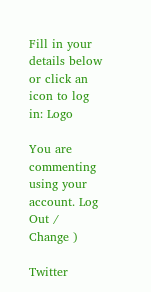Fill in your details below or click an icon to log in: Logo

You are commenting using your account. Log Out /  Change )

Twitter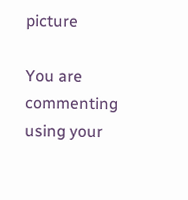picture

You are commenting using your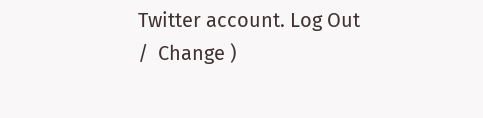Twitter account. Log Out /  Change )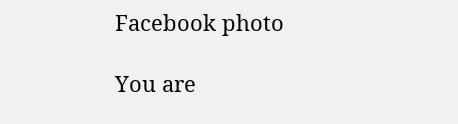Facebook photo

You are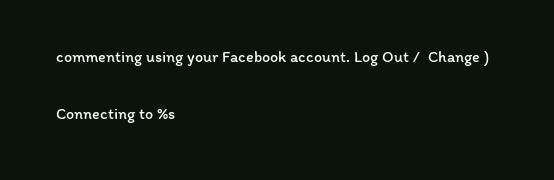commenting using your Facebook account. Log Out /  Change )

Connecting to %s